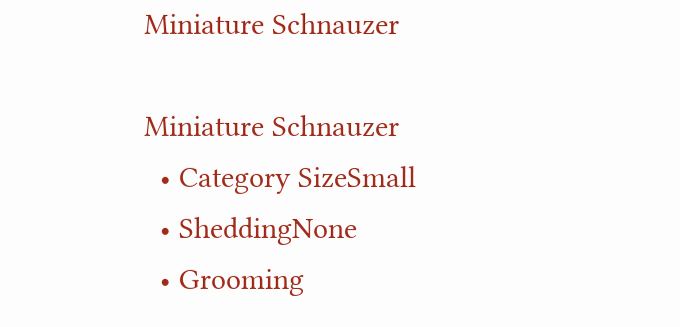Miniature Schnauzer

Miniature Schnauzer
  • Category SizeSmall
  • SheddingNone
  • Grooming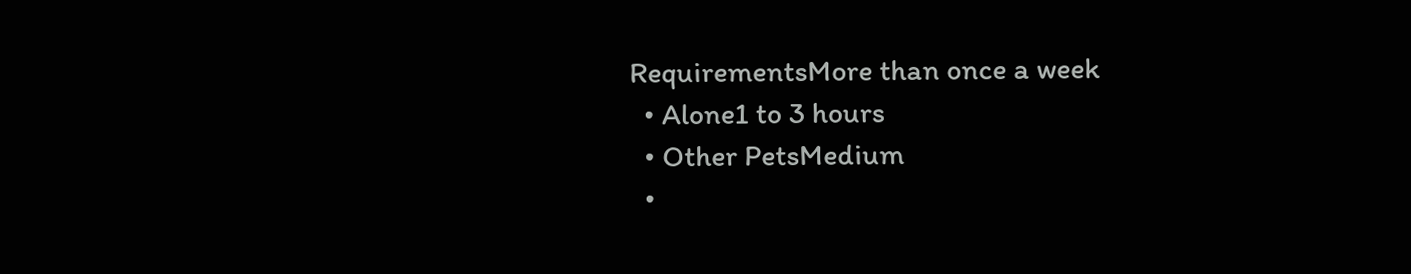RequirementsMore than once a week
  • Alone1 to 3 hours
  • Other PetsMedium
  •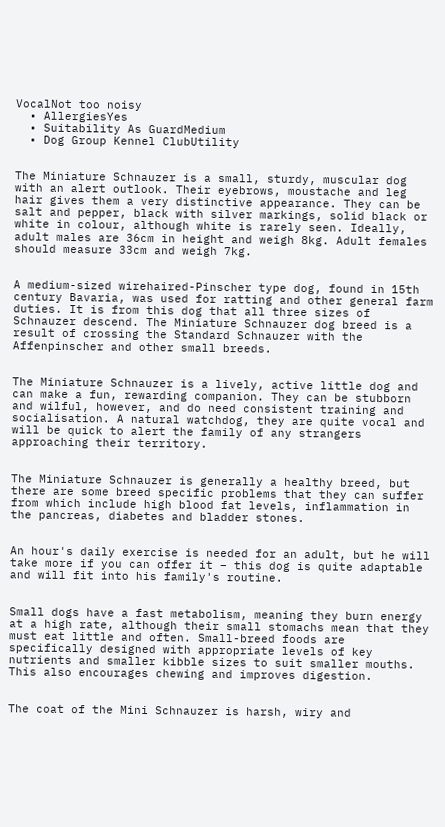VocalNot too noisy
  • AllergiesYes
  • Suitability As GuardMedium
  • Dog Group Kennel ClubUtility


The Miniature Schnauzer is a small, sturdy, muscular dog with an alert outlook. Their eyebrows, moustache and leg hair gives them a very distinctive appearance. They can be salt and pepper, black with silver markings, solid black or white in colour, although white is rarely seen. Ideally, adult males are 36cm in height and weigh 8kg. Adult females should measure 33cm and weigh 7kg.


A medium-sized wirehaired-Pinscher type dog, found in 15th century Bavaria, was used for ratting and other general farm duties. It is from this dog that all three sizes of Schnauzer descend. The Miniature Schnauzer dog breed is a result of crossing the Standard Schnauzer with the Affenpinscher and other small breeds.


The Miniature Schnauzer is a lively, active little dog and can make a fun, rewarding companion. They can be stubborn and wilful, however, and do need consistent training and socialisation. A natural watchdog, they are quite vocal and will be quick to alert the family of any strangers approaching their territory.


The Miniature Schnauzer is generally a healthy breed, but there are some breed specific problems that they can suffer from which include high blood fat levels, inflammation in the pancreas, diabetes and bladder stones.


An hour's daily exercise is needed for an adult, but he will take more if you can offer it – this dog is quite adaptable and will fit into his family's routine.


Small dogs have a fast metabolism, meaning they burn energy at a high rate, although their small stomachs mean that they must eat little and often. Small-breed foods are specifically designed with appropriate levels of key nutrients and smaller kibble sizes to suit smaller mouths. This also encourages chewing and improves digestion.


The coat of the Mini Schnauzer is harsh, wiry and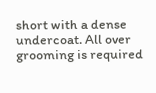short with a dense undercoat. All over grooming is required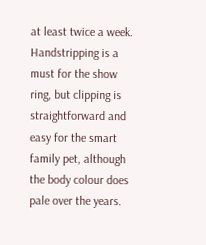at least twice a week. Handstripping is a must for the show ring, but clipping is straightforward and easy for the smart family pet, although the body colour does pale over the years.